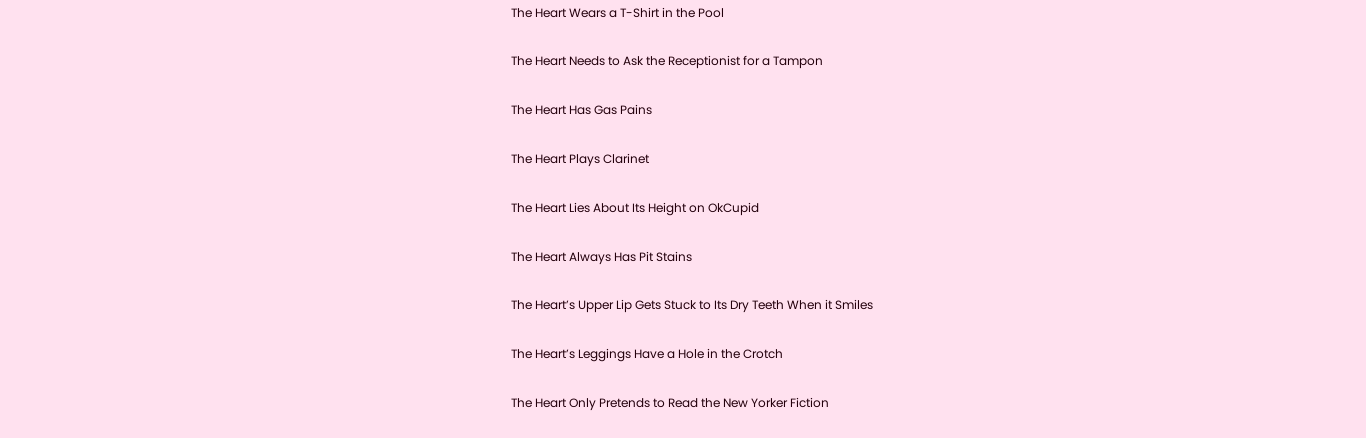The Heart Wears a T-Shirt in the Pool

The Heart Needs to Ask the Receptionist for a Tampon

The Heart Has Gas Pains

The Heart Plays Clarinet

The Heart Lies About Its Height on OkCupid

The Heart Always Has Pit Stains

The Heart’s Upper Lip Gets Stuck to Its Dry Teeth When it Smiles

The Heart’s Leggings Have a Hole in the Crotch

The Heart Only Pretends to Read the New Yorker Fiction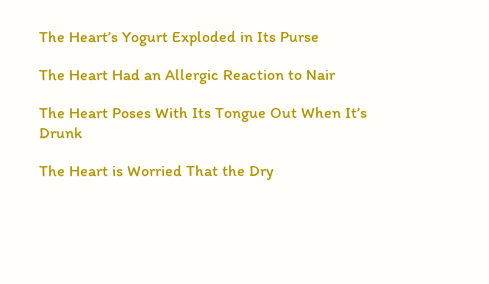The Heart’s Yogurt Exploded in Its Purse

The Heart Had an Allergic Reaction to Nair

The Heart Poses With Its Tongue Out When It’s Drunk

The Heart is Worried That the Dry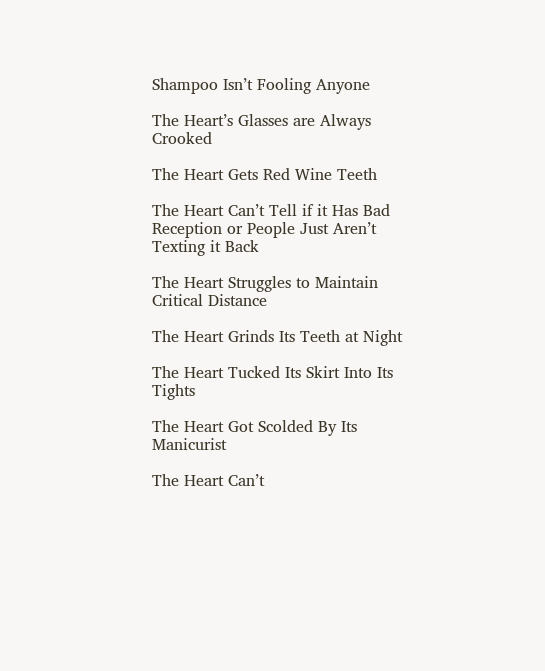Shampoo Isn’t Fooling Anyone

The Heart’s Glasses are Always Crooked

The Heart Gets Red Wine Teeth

The Heart Can’t Tell if it Has Bad Reception or People Just Aren’t Texting it Back

The Heart Struggles to Maintain Critical Distance

The Heart Grinds Its Teeth at Night

The Heart Tucked Its Skirt Into Its Tights

The Heart Got Scolded By Its Manicurist

The Heart Can’t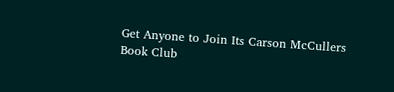Get Anyone to Join Its Carson McCullers Book Club